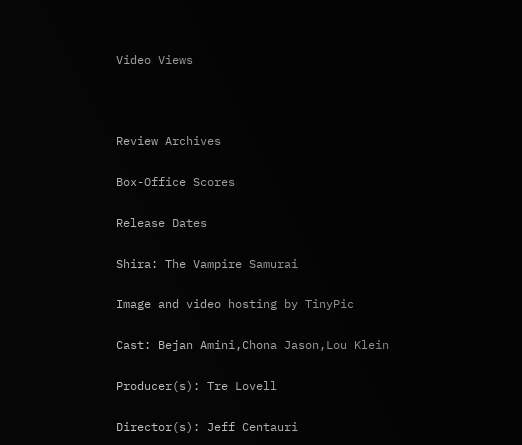Video Views



Review Archives

Box-Office Scores

Release Dates

Shira: The Vampire Samurai

Image and video hosting by TinyPic

Cast: Bejan Amini,Chona Jason,Lou Klein

Producer(s): Tre Lovell

Director(s): Jeff Centauri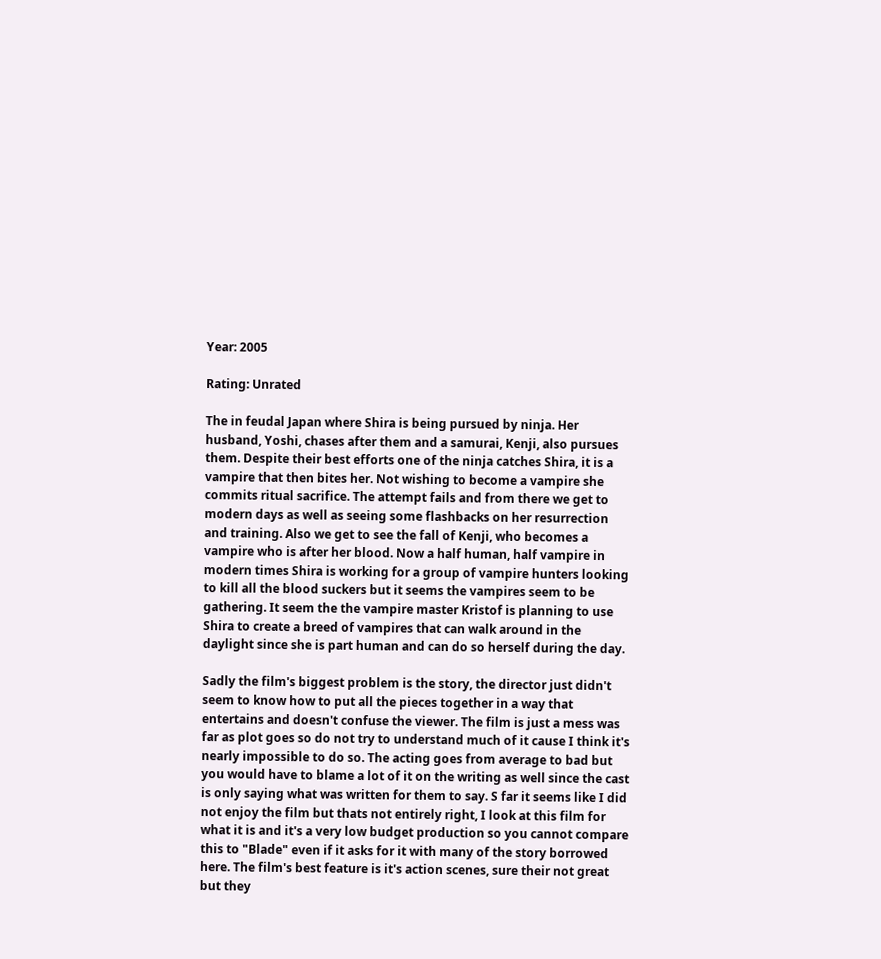Year: 2005

Rating: Unrated

The in feudal Japan where Shira is being pursued by ninja. Her husband, Yoshi, chases after them and a samurai, Kenji, also pursues them. Despite their best efforts one of the ninja catches Shira, it is a vampire that then bites her. Not wishing to become a vampire she commits ritual sacrifice. The attempt fails and from there we get to modern days as well as seeing some flashbacks on her resurrection and training. Also we get to see the fall of Kenji, who becomes a vampire who is after her blood. Now a half human, half vampire in modern times Shira is working for a group of vampire hunters looking to kill all the blood suckers but it seems the vampires seem to be gathering. It seem the the vampire master Kristof is planning to use Shira to create a breed of vampires that can walk around in the daylight since she is part human and can do so herself during the day.

Sadly the film's biggest problem is the story, the director just didn't seem to know how to put all the pieces together in a way that entertains and doesn't confuse the viewer. The film is just a mess was far as plot goes so do not try to understand much of it cause I think it's nearly impossible to do so. The acting goes from average to bad but you would have to blame a lot of it on the writing as well since the cast is only saying what was written for them to say. S far it seems like I did not enjoy the film but thats not entirely right, I look at this film for what it is and it's a very low budget production so you cannot compare this to "Blade" even if it asks for it with many of the story borrowed here. The film's best feature is it's action scenes, sure their not great but they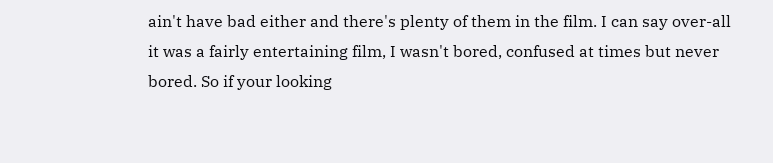ain't have bad either and there's plenty of them in the film. I can say over-all it was a fairly entertaining film, I wasn't bored, confused at times but never bored. So if your looking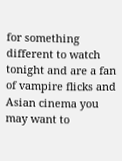for something different to watch tonight and are a fan of vampire flicks and Asian cinema you may want to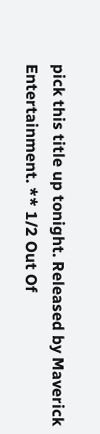pick this title up tonight. Released by Maverick Entertainment. ** 1/2 Out Of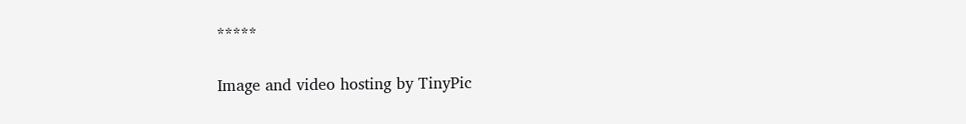*****

Image and video hosting by TinyPic